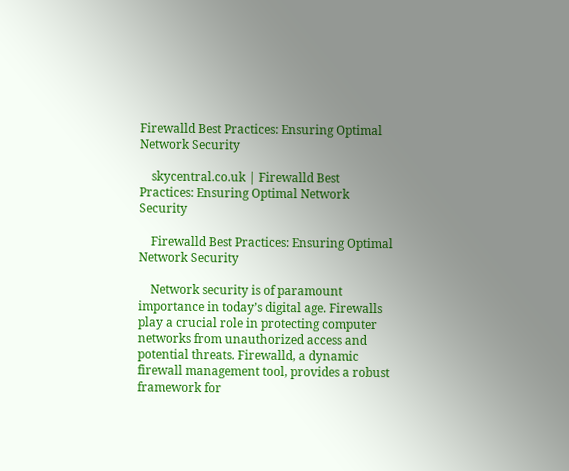Firewalld Best Practices: Ensuring Optimal Network Security

    skycentral.co.uk | Firewalld Best Practices: Ensuring Optimal Network Security

    Firewalld Best Practices: Ensuring Optimal Network Security

    Network security is of paramount importance in today’s digital age. Firewalls play a crucial role in protecting computer networks from unauthorized access and potential threats. Firewalld, a dynamic firewall management tool, provides a robust framework for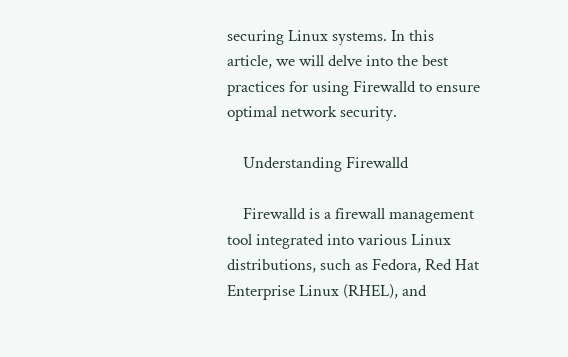securing Linux systems. In this article, we will delve into the best practices for using Firewalld to ensure optimal network security.

    Understanding Firewalld

    Firewalld is a firewall management tool integrated into various Linux distributions, such as Fedora, Red Hat Enterprise Linux (RHEL), and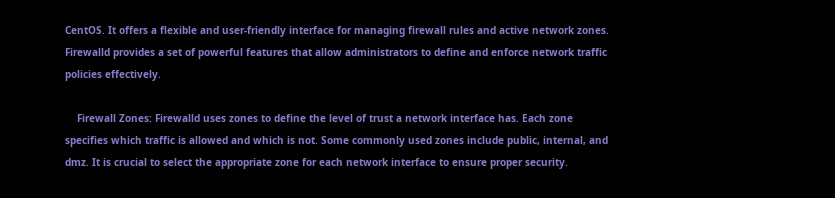CentOS. It offers a flexible and user-friendly interface for managing firewall rules and active network zones. Firewalld provides a set of powerful features that allow administrators to define and enforce network traffic policies effectively.

    Firewall Zones: Firewalld uses zones to define the level of trust a network interface has. Each zone specifies which traffic is allowed and which is not. Some commonly used zones include public, internal, and dmz. It is crucial to select the appropriate zone for each network interface to ensure proper security.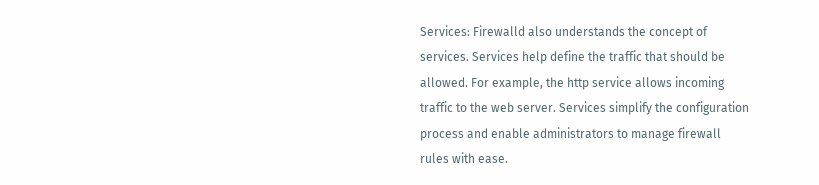Services: Firewalld also understands the concept of services. Services help define the traffic that should be allowed. For example, the http service allows incoming traffic to the web server. Services simplify the configuration process and enable administrators to manage firewall rules with ease.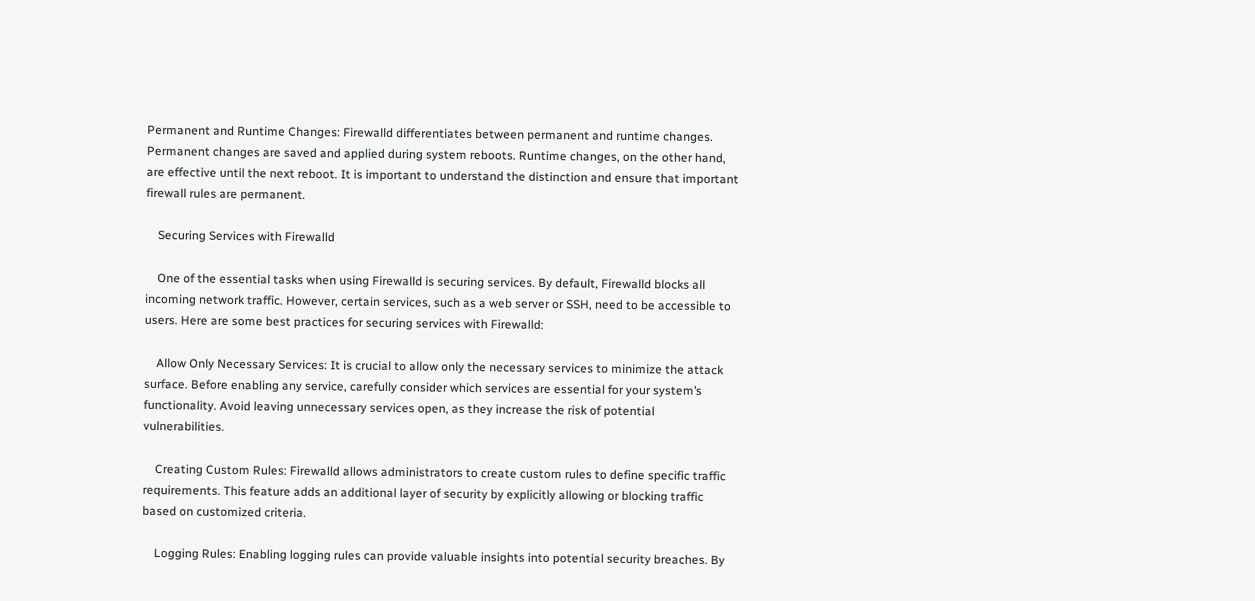Permanent and Runtime Changes: Firewalld differentiates between permanent and runtime changes. Permanent changes are saved and applied during system reboots. Runtime changes, on the other hand, are effective until the next reboot. It is important to understand the distinction and ensure that important firewall rules are permanent.

    Securing Services with Firewalld

    One of the essential tasks when using Firewalld is securing services. By default, Firewalld blocks all incoming network traffic. However, certain services, such as a web server or SSH, need to be accessible to users. Here are some best practices for securing services with Firewalld:

    Allow Only Necessary Services: It is crucial to allow only the necessary services to minimize the attack surface. Before enabling any service, carefully consider which services are essential for your system’s functionality. Avoid leaving unnecessary services open, as they increase the risk of potential vulnerabilities.

    Creating Custom Rules: Firewalld allows administrators to create custom rules to define specific traffic requirements. This feature adds an additional layer of security by explicitly allowing or blocking traffic based on customized criteria.

    Logging Rules: Enabling logging rules can provide valuable insights into potential security breaches. By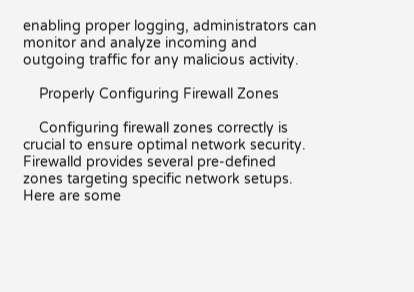enabling proper logging, administrators can monitor and analyze incoming and outgoing traffic for any malicious activity.

    Properly Configuring Firewall Zones

    Configuring firewall zones correctly is crucial to ensure optimal network security. Firewalld provides several pre-defined zones targeting specific network setups. Here are some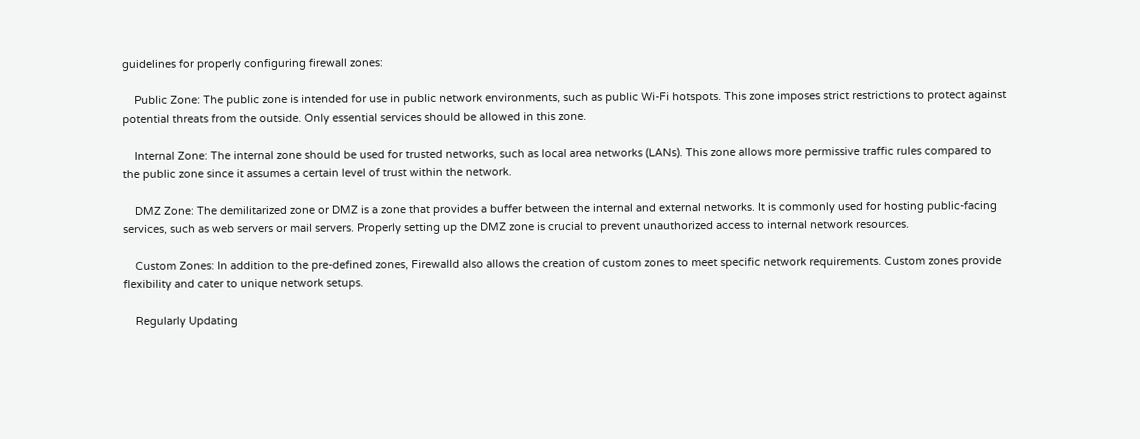guidelines for properly configuring firewall zones:

    Public Zone: The public zone is intended for use in public network environments, such as public Wi-Fi hotspots. This zone imposes strict restrictions to protect against potential threats from the outside. Only essential services should be allowed in this zone.

    Internal Zone: The internal zone should be used for trusted networks, such as local area networks (LANs). This zone allows more permissive traffic rules compared to the public zone since it assumes a certain level of trust within the network.

    DMZ Zone: The demilitarized zone or DMZ is a zone that provides a buffer between the internal and external networks. It is commonly used for hosting public-facing services, such as web servers or mail servers. Properly setting up the DMZ zone is crucial to prevent unauthorized access to internal network resources.

    Custom Zones: In addition to the pre-defined zones, Firewalld also allows the creation of custom zones to meet specific network requirements. Custom zones provide flexibility and cater to unique network setups.

    Regularly Updating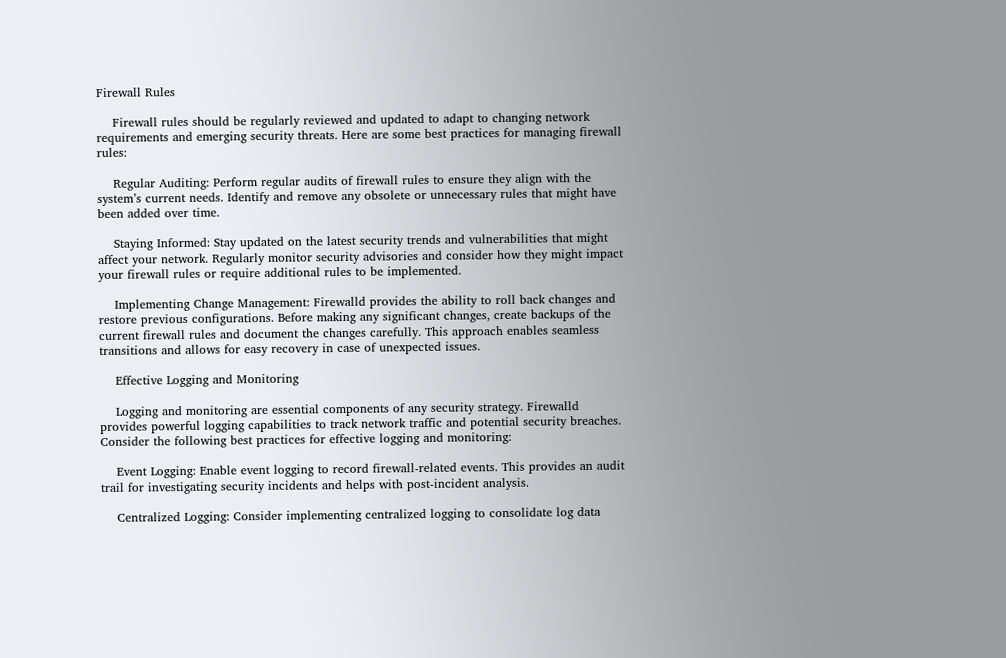Firewall Rules

    Firewall rules should be regularly reviewed and updated to adapt to changing network requirements and emerging security threats. Here are some best practices for managing firewall rules:

    Regular Auditing: Perform regular audits of firewall rules to ensure they align with the system’s current needs. Identify and remove any obsolete or unnecessary rules that might have been added over time.

    Staying Informed: Stay updated on the latest security trends and vulnerabilities that might affect your network. Regularly monitor security advisories and consider how they might impact your firewall rules or require additional rules to be implemented.

    Implementing Change Management: Firewalld provides the ability to roll back changes and restore previous configurations. Before making any significant changes, create backups of the current firewall rules and document the changes carefully. This approach enables seamless transitions and allows for easy recovery in case of unexpected issues.

    Effective Logging and Monitoring

    Logging and monitoring are essential components of any security strategy. Firewalld provides powerful logging capabilities to track network traffic and potential security breaches. Consider the following best practices for effective logging and monitoring:

    Event Logging: Enable event logging to record firewall-related events. This provides an audit trail for investigating security incidents and helps with post-incident analysis.

    Centralized Logging: Consider implementing centralized logging to consolidate log data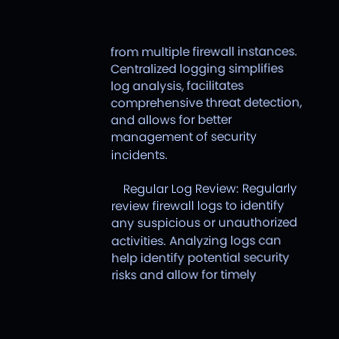from multiple firewall instances. Centralized logging simplifies log analysis, facilitates comprehensive threat detection, and allows for better management of security incidents.

    Regular Log Review: Regularly review firewall logs to identify any suspicious or unauthorized activities. Analyzing logs can help identify potential security risks and allow for timely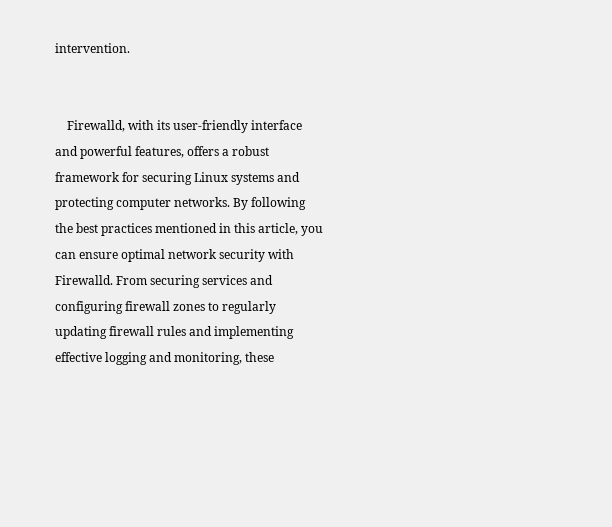intervention.


    Firewalld, with its user-friendly interface and powerful features, offers a robust framework for securing Linux systems and protecting computer networks. By following the best practices mentioned in this article, you can ensure optimal network security with Firewalld. From securing services and configuring firewall zones to regularly updating firewall rules and implementing effective logging and monitoring, these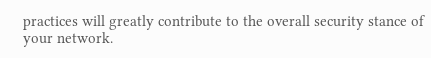practices will greatly contribute to the overall security stance of your network.